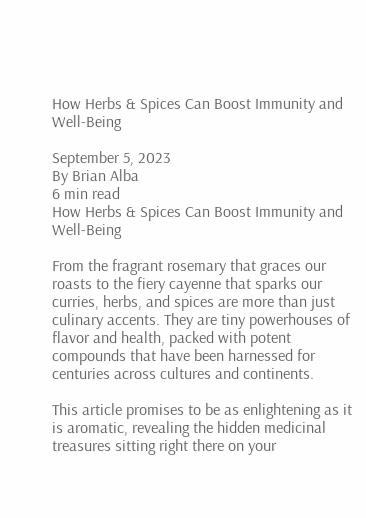How Herbs & Spices Can Boost Immunity and Well-Being

September 5, 2023
By Brian Alba
6 min read
How Herbs & Spices Can Boost Immunity and Well-Being

From the fragrant rosemary that graces our roasts to the fiery cayenne that sparks our curries, herbs, and spices are more than just culinary accents. They are tiny powerhouses of flavor and health, packed with potent compounds that have been harnessed for centuries across cultures and continents.

This article promises to be as enlightening as it is aromatic, revealing the hidden medicinal treasures sitting right there on your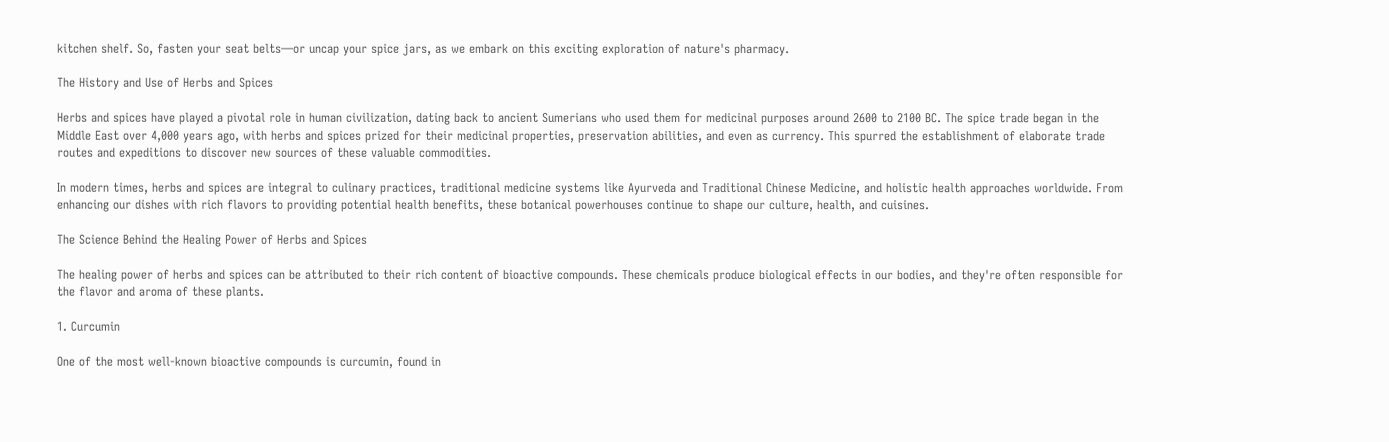kitchen shelf. So, fasten your seat belts—or uncap your spice jars, as we embark on this exciting exploration of nature's pharmacy.

The History and Use of Herbs and Spices

Herbs and spices have played a pivotal role in human civilization, dating back to ancient Sumerians who used them for medicinal purposes around 2600 to 2100 BC. The spice trade began in the Middle East over 4,000 years ago, with herbs and spices prized for their medicinal properties, preservation abilities, and even as currency. This spurred the establishment of elaborate trade routes and expeditions to discover new sources of these valuable commodities.

In modern times, herbs and spices are integral to culinary practices, traditional medicine systems like Ayurveda and Traditional Chinese Medicine, and holistic health approaches worldwide. From enhancing our dishes with rich flavors to providing potential health benefits, these botanical powerhouses continue to shape our culture, health, and cuisines.

The Science Behind the Healing Power of Herbs and Spices

The healing power of herbs and spices can be attributed to their rich content of bioactive compounds. These chemicals produce biological effects in our bodies, and they're often responsible for the flavor and aroma of these plants.

1. Curcumin

One of the most well-known bioactive compounds is curcumin, found in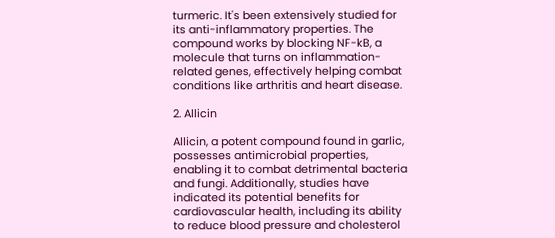turmeric. It's been extensively studied for its anti-inflammatory properties. The compound works by blocking NF-kB, a molecule that turns on inflammation-related genes, effectively helping combat conditions like arthritis and heart disease.

2. Allicin

Allicin, a potent compound found in garlic, possesses antimicrobial properties, enabling it to combat detrimental bacteria and fungi. Additionally, studies have indicated its potential benefits for cardiovascular health, including its ability to reduce blood pressure and cholesterol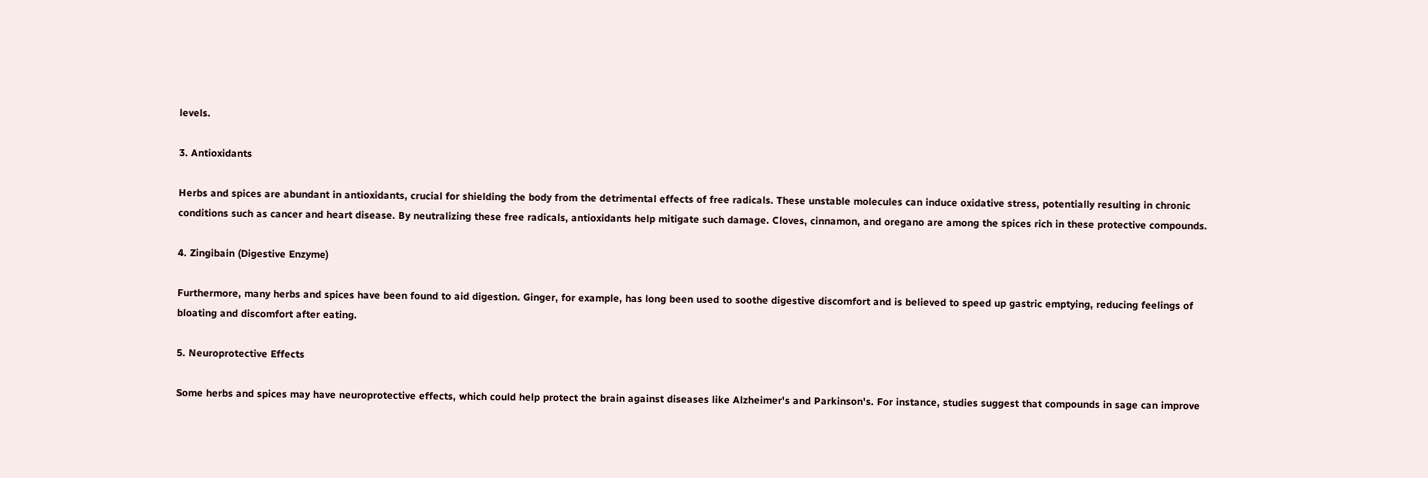levels.

3. Antioxidants

Herbs and spices are abundant in antioxidants, crucial for shielding the body from the detrimental effects of free radicals. These unstable molecules can induce oxidative stress, potentially resulting in chronic conditions such as cancer and heart disease. By neutralizing these free radicals, antioxidants help mitigate such damage. Cloves, cinnamon, and oregano are among the spices rich in these protective compounds.

4. Zingibain (Digestive Enzyme)

Furthermore, many herbs and spices have been found to aid digestion. Ginger, for example, has long been used to soothe digestive discomfort and is believed to speed up gastric emptying, reducing feelings of bloating and discomfort after eating.

5. Neuroprotective Effects

Some herbs and spices may have neuroprotective effects, which could help protect the brain against diseases like Alzheimer's and Parkinson's. For instance, studies suggest that compounds in sage can improve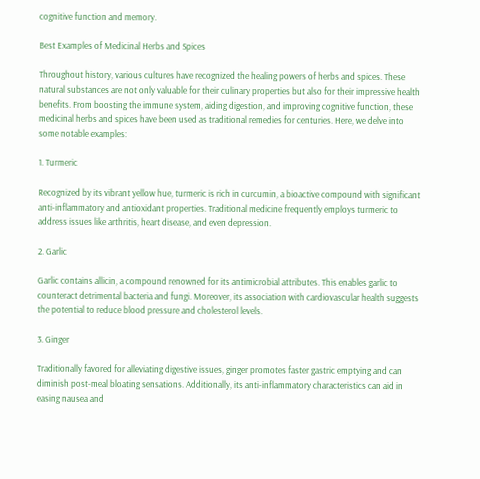cognitive function and memory.

Best Examples of Medicinal Herbs and Spices

Throughout history, various cultures have recognized the healing powers of herbs and spices. These natural substances are not only valuable for their culinary properties but also for their impressive health benefits. From boosting the immune system, aiding digestion, and improving cognitive function, these medicinal herbs and spices have been used as traditional remedies for centuries. Here, we delve into some notable examples:

1. Turmeric

Recognized by its vibrant yellow hue, turmeric is rich in curcumin, a bioactive compound with significant anti-inflammatory and antioxidant properties. Traditional medicine frequently employs turmeric to address issues like arthritis, heart disease, and even depression.

2. Garlic

Garlic contains allicin, a compound renowned for its antimicrobial attributes. This enables garlic to counteract detrimental bacteria and fungi. Moreover, its association with cardiovascular health suggests the potential to reduce blood pressure and cholesterol levels.

3. Ginger

Traditionally favored for alleviating digestive issues, ginger promotes faster gastric emptying and can diminish post-meal bloating sensations. Additionally, its anti-inflammatory characteristics can aid in easing nausea and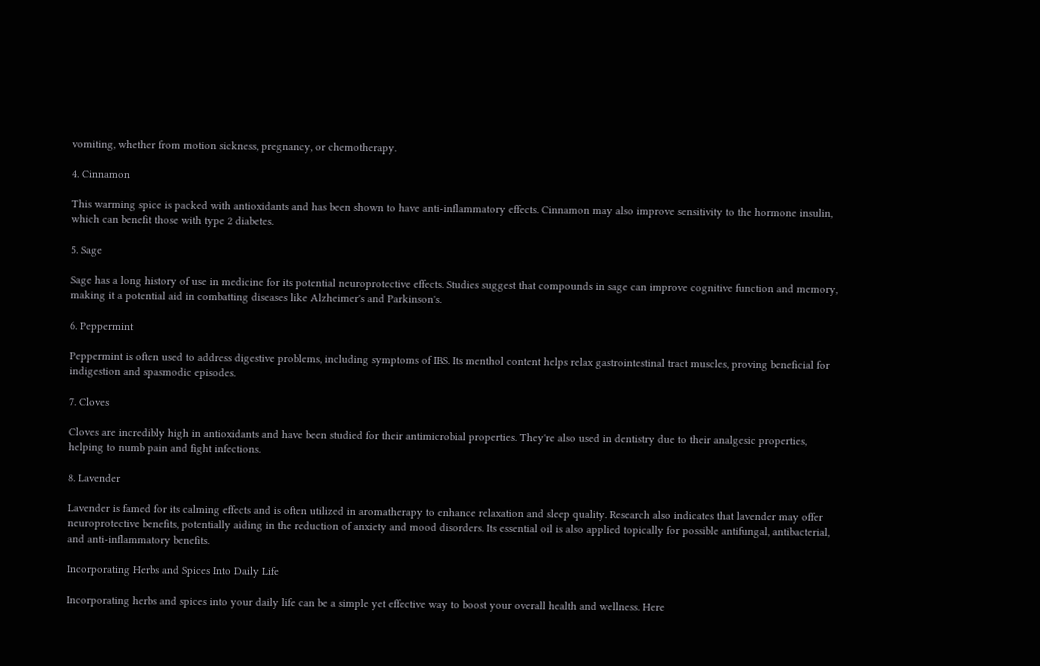vomiting, whether from motion sickness, pregnancy, or chemotherapy.

4. Cinnamon

This warming spice is packed with antioxidants and has been shown to have anti-inflammatory effects. Cinnamon may also improve sensitivity to the hormone insulin, which can benefit those with type 2 diabetes.

5. Sage

Sage has a long history of use in medicine for its potential neuroprotective effects. Studies suggest that compounds in sage can improve cognitive function and memory, making it a potential aid in combatting diseases like Alzheimer's and Parkinson's.

6. Peppermint

Peppermint is often used to address digestive problems, including symptoms of IBS. Its menthol content helps relax gastrointestinal tract muscles, proving beneficial for indigestion and spasmodic episodes.

7. Cloves

Cloves are incredibly high in antioxidants and have been studied for their antimicrobial properties. They're also used in dentistry due to their analgesic properties, helping to numb pain and fight infections.

8. Lavender

Lavender is famed for its calming effects and is often utilized in aromatherapy to enhance relaxation and sleep quality. Research also indicates that lavender may offer neuroprotective benefits, potentially aiding in the reduction of anxiety and mood disorders. Its essential oil is also applied topically for possible antifungal, antibacterial, and anti-inflammatory benefits.

Incorporating Herbs and Spices Into Daily Life

Incorporating herbs and spices into your daily life can be a simple yet effective way to boost your overall health and wellness. Here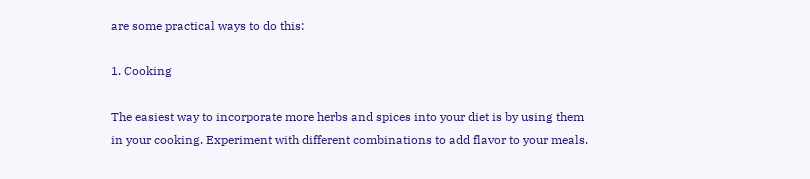are some practical ways to do this:

1. Cooking

The easiest way to incorporate more herbs and spices into your diet is by using them in your cooking. Experiment with different combinations to add flavor to your meals.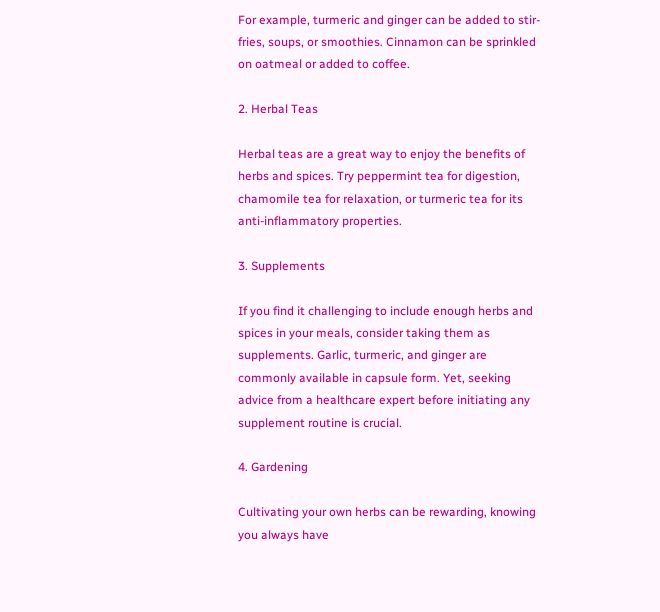For example, turmeric and ginger can be added to stir-fries, soups, or smoothies. Cinnamon can be sprinkled on oatmeal or added to coffee.

2. Herbal Teas

Herbal teas are a great way to enjoy the benefits of herbs and spices. Try peppermint tea for digestion, chamomile tea for relaxation, or turmeric tea for its anti-inflammatory properties.

3. Supplements

If you find it challenging to include enough herbs and spices in your meals, consider taking them as supplements. Garlic, turmeric, and ginger are commonly available in capsule form. Yet, seeking advice from a healthcare expert before initiating any supplement routine is crucial.

4. Gardening

Cultivating your own herbs can be rewarding, knowing you always have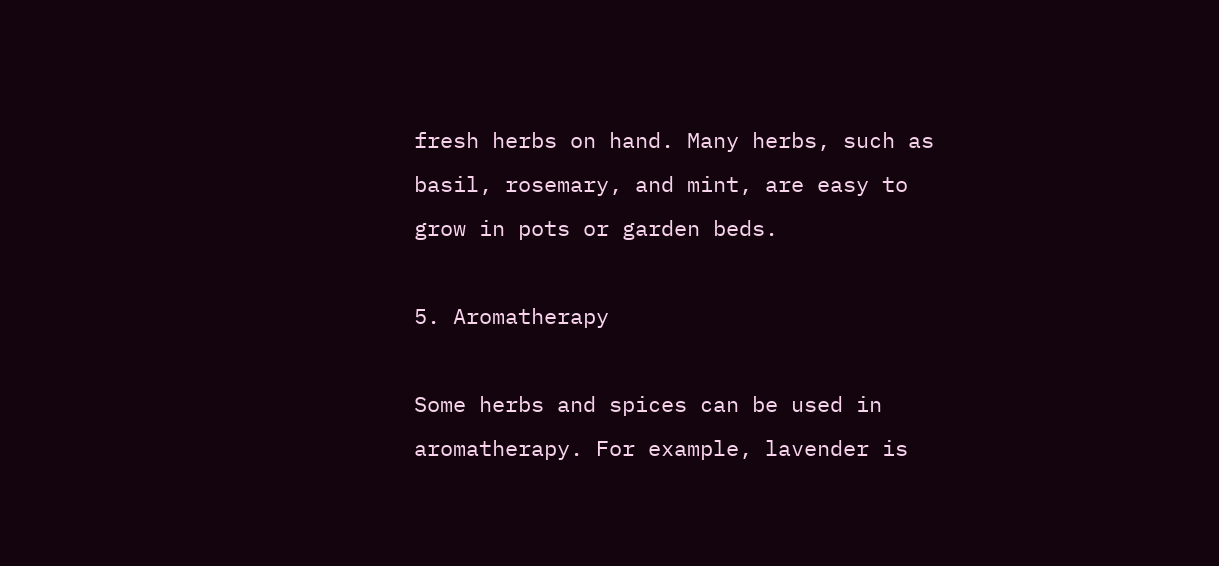fresh herbs on hand. Many herbs, such as basil, rosemary, and mint, are easy to grow in pots or garden beds.

5. Aromatherapy

Some herbs and spices can be used in aromatherapy. For example, lavender is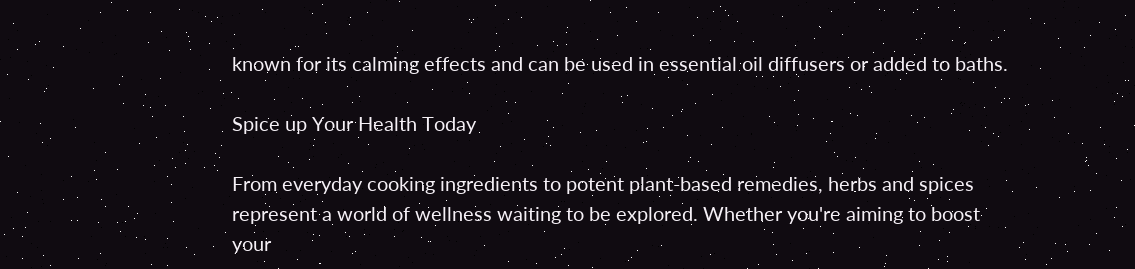known for its calming effects and can be used in essential oil diffusers or added to baths.

Spice up Your Health Today

From everyday cooking ingredients to potent plant-based remedies, herbs and spices represent a world of wellness waiting to be explored. Whether you're aiming to boost your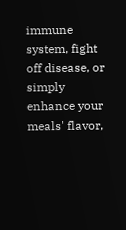immune system, fight off disease, or simply enhance your meals' flavor,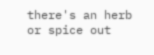there's an herb or spice out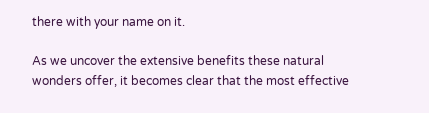there with your name on it.

As we uncover the extensive benefits these natural wonders offer, it becomes clear that the most effective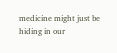medicine might just be hiding in our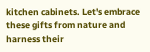kitchen cabinets. Let's embrace these gifts from nature and harness their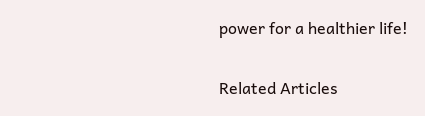power for a healthier life!

Related Articles